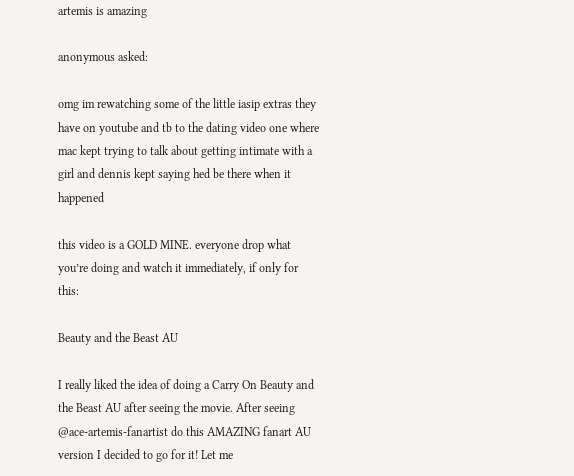artemis is amazing

anonymous asked:

omg im rewatching some of the little iasip extras they have on youtube and tb to the dating video one where mac kept trying to talk about getting intimate with a girl and dennis kept saying hed be there when it happened

this video is a GOLD MINE. everyone drop what you’re doing and watch it immediately, if only for this:

Beauty and the Beast AU

I really liked the idea of doing a Carry On Beauty and the Beast AU after seeing the movie. After seeing @ace-artemis-fanartist do this AMAZING fanart AU version I decided to go for it! Let me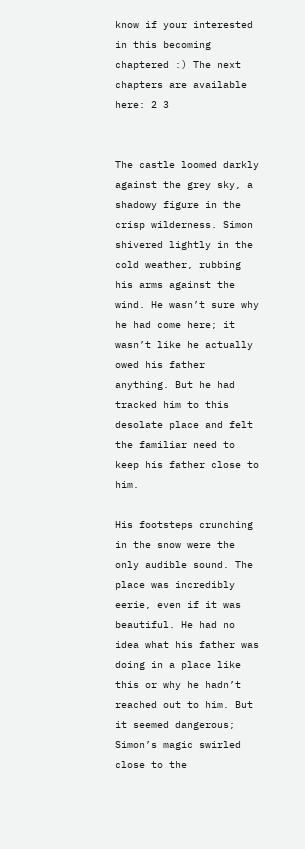know if your interested in this becoming chaptered :) The next chapters are available here: 2 3


The castle loomed darkly against the grey sky, a shadowy figure in the crisp wilderness. Simon shivered lightly in the cold weather, rubbing his arms against the wind. He wasn’t sure why he had come here; it wasn’t like he actually owed his father anything. But he had tracked him to this desolate place and felt the familiar need to keep his father close to him.

His footsteps crunching in the snow were the only audible sound. The place was incredibly eerie, even if it was beautiful. He had no idea what his father was doing in a place like this or why he hadn’t reached out to him. But it seemed dangerous; Simon’s magic swirled close to the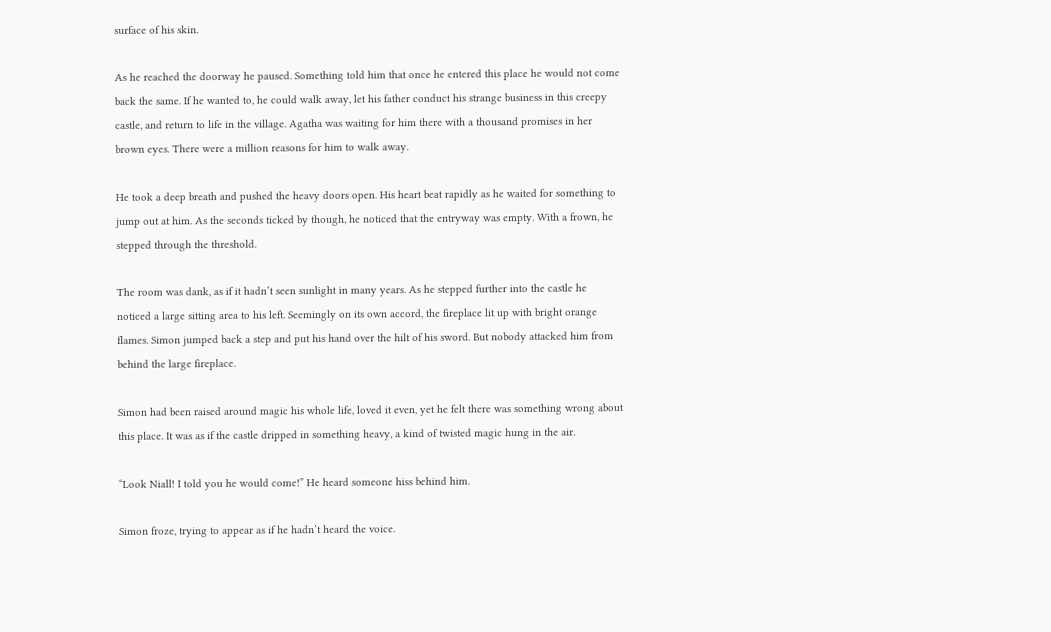surface of his skin.

As he reached the doorway he paused. Something told him that once he entered this place he would not come back the same. If he wanted to, he could walk away, let his father conduct his strange business in this creepy castle, and return to life in the village. Agatha was waiting for him there with a thousand promises in her brown eyes. There were a million reasons for him to walk away.

He took a deep breath and pushed the heavy doors open. His heart beat rapidly as he waited for something to jump out at him. As the seconds ticked by though, he noticed that the entryway was empty. With a frown, he stepped through the threshold.

The room was dank, as if it hadn’t seen sunlight in many years. As he stepped further into the castle he noticed a large sitting area to his left. Seemingly on its own accord, the fireplace lit up with bright orange flames. Simon jumped back a step and put his hand over the hilt of his sword. But nobody attacked him from behind the large fireplace.

Simon had been raised around magic his whole life, loved it even, yet he felt there was something wrong about this place. It was as if the castle dripped in something heavy, a kind of twisted magic hung in the air.

“Look Niall! I told you he would come!” He heard someone hiss behind him.

Simon froze, trying to appear as if he hadn’t heard the voice.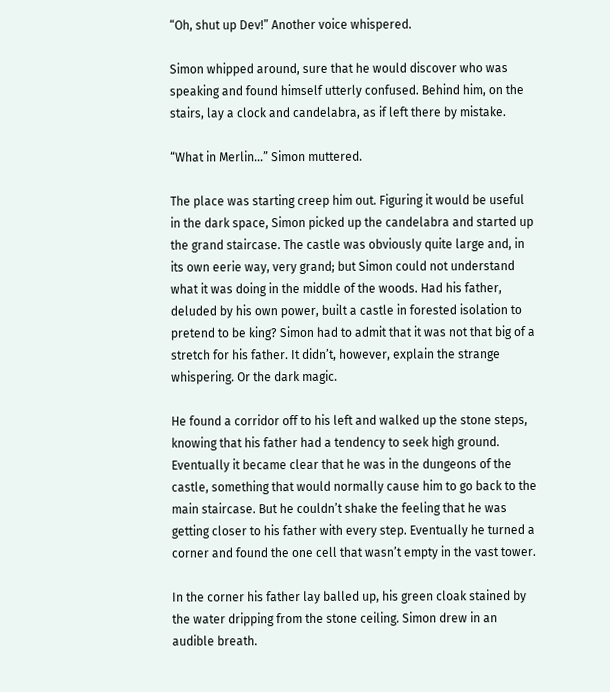“Oh, shut up Dev!” Another voice whispered.

Simon whipped around, sure that he would discover who was speaking and found himself utterly confused. Behind him, on the stairs, lay a clock and candelabra, as if left there by mistake.

“What in Merlin…” Simon muttered.

The place was starting creep him out. Figuring it would be useful in the dark space, Simon picked up the candelabra and started up the grand staircase. The castle was obviously quite large and, in its own eerie way, very grand; but Simon could not understand what it was doing in the middle of the woods. Had his father, deluded by his own power, built a castle in forested isolation to pretend to be king? Simon had to admit that it was not that big of a stretch for his father. It didn’t, however, explain the strange whispering. Or the dark magic.

He found a corridor off to his left and walked up the stone steps, knowing that his father had a tendency to seek high ground. Eventually it became clear that he was in the dungeons of the castle, something that would normally cause him to go back to the main staircase. But he couldn’t shake the feeling that he was getting closer to his father with every step. Eventually he turned a corner and found the one cell that wasn’t empty in the vast tower.

In the corner his father lay balled up, his green cloak stained by the water dripping from the stone ceiling. Simon drew in an audible breath.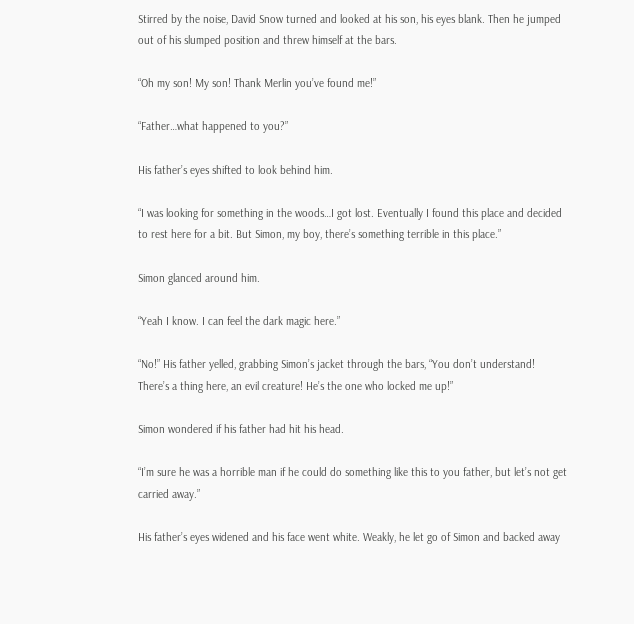Stirred by the noise, David Snow turned and looked at his son, his eyes blank. Then he jumped out of his slumped position and threw himself at the bars.

“Oh my son! My son! Thank Merlin you’ve found me!”

“Father…what happened to you?”

His father’s eyes shifted to look behind him.

“I was looking for something in the woods…I got lost. Eventually I found this place and decided to rest here for a bit. But Simon, my boy, there’s something terrible in this place.”

Simon glanced around him.

“Yeah I know. I can feel the dark magic here.”

“No!” His father yelled, grabbing Simon’s jacket through the bars, “You don’t understand! There’s a thing here, an evil creature! He’s the one who locked me up!”

Simon wondered if his father had hit his head.

“I’m sure he was a horrible man if he could do something like this to you father, but let’s not get carried away.”

His father’s eyes widened and his face went white. Weakly, he let go of Simon and backed away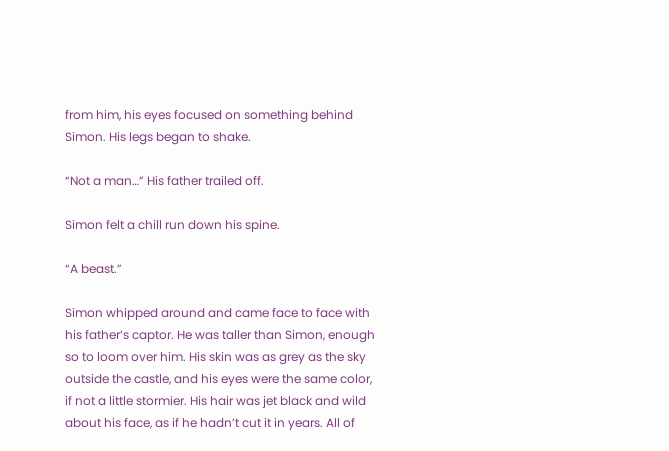from him, his eyes focused on something behind Simon. His legs began to shake.

“Not a man…” His father trailed off.

Simon felt a chill run down his spine.

“A beast.”

Simon whipped around and came face to face with his father’s captor. He was taller than Simon, enough so to loom over him. His skin was as grey as the sky outside the castle, and his eyes were the same color, if not a little stormier. His hair was jet black and wild about his face, as if he hadn’t cut it in years. All of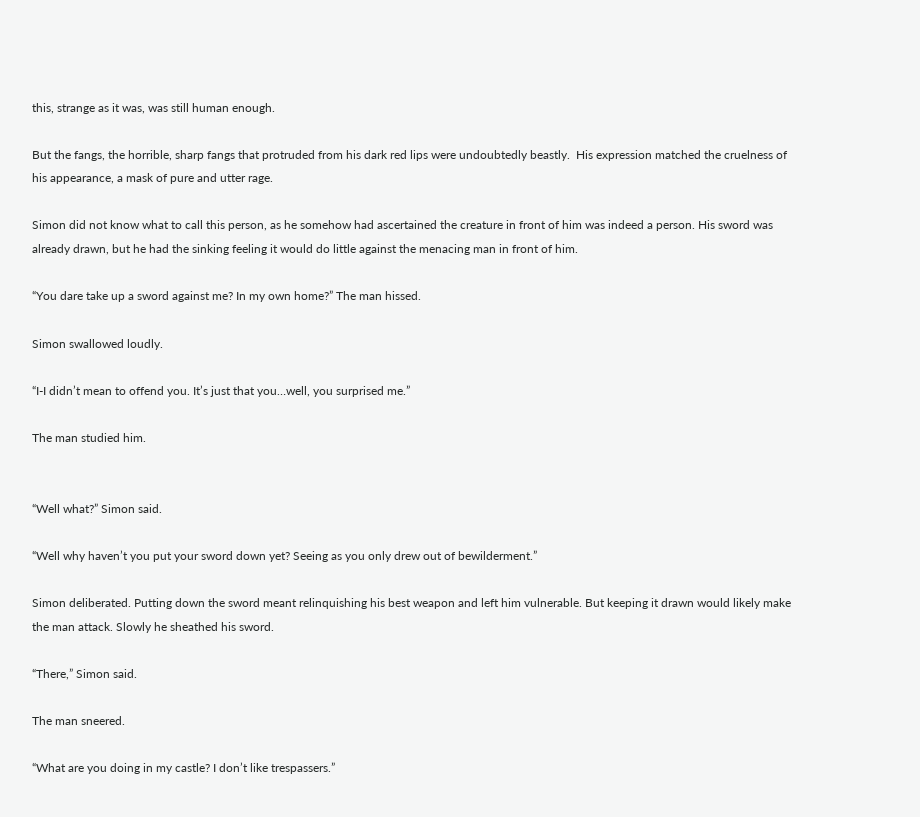this, strange as it was, was still human enough.

But the fangs, the horrible, sharp fangs that protruded from his dark red lips were undoubtedly beastly.  His expression matched the cruelness of his appearance, a mask of pure and utter rage.

Simon did not know what to call this person, as he somehow had ascertained the creature in front of him was indeed a person. His sword was already drawn, but he had the sinking feeling it would do little against the menacing man in front of him.

“You dare take up a sword against me? In my own home?” The man hissed.

Simon swallowed loudly.

“I-I didn’t mean to offend you. It’s just that you…well, you surprised me.”

The man studied him.


“Well what?” Simon said.

“Well why haven’t you put your sword down yet? Seeing as you only drew out of bewilderment.”

Simon deliberated. Putting down the sword meant relinquishing his best weapon and left him vulnerable. But keeping it drawn would likely make the man attack. Slowly he sheathed his sword.

“There,” Simon said.

The man sneered.

“What are you doing in my castle? I don’t like trespassers.”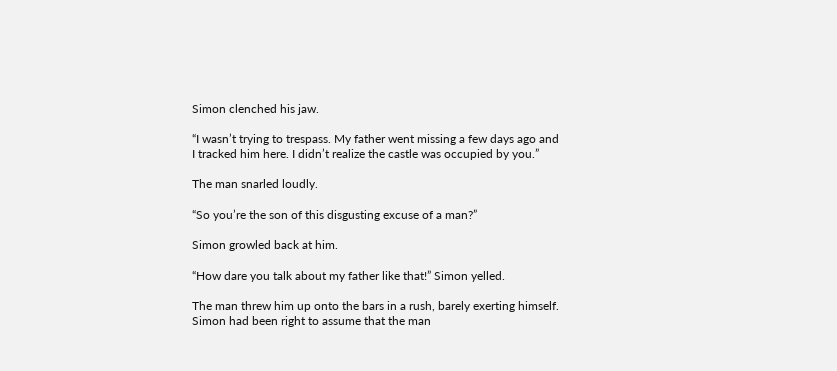Simon clenched his jaw.

“I wasn’t trying to trespass. My father went missing a few days ago and I tracked him here. I didn’t realize the castle was occupied by you.”

The man snarled loudly.

“So you’re the son of this disgusting excuse of a man?”

Simon growled back at him.

“How dare you talk about my father like that!” Simon yelled.

The man threw him up onto the bars in a rush, barely exerting himself. Simon had been right to assume that the man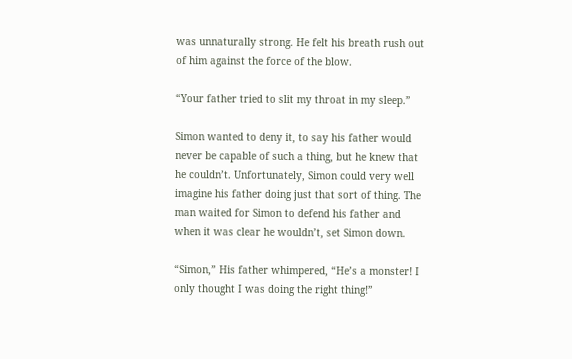was unnaturally strong. He felt his breath rush out of him against the force of the blow.

“Your father tried to slit my throat in my sleep.”

Simon wanted to deny it, to say his father would never be capable of such a thing, but he knew that he couldn’t. Unfortunately, Simon could very well imagine his father doing just that sort of thing. The man waited for Simon to defend his father and when it was clear he wouldn’t, set Simon down.

“Simon,” His father whimpered, “He’s a monster! I only thought I was doing the right thing!”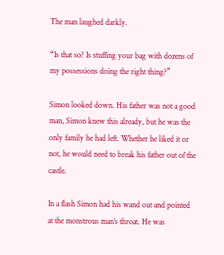The man laughed darkly.

“Is that so? Is stuffing your bag with dozens of my possessions doing the right thing?”

Simon looked down. His father was not a good man, Simon knew this already, but he was the only family he had left. Whether he liked it or not, he would need to break his father out of the castle.

In a flash Simon had his wand out and pointed at the monstrous man’s throat. He was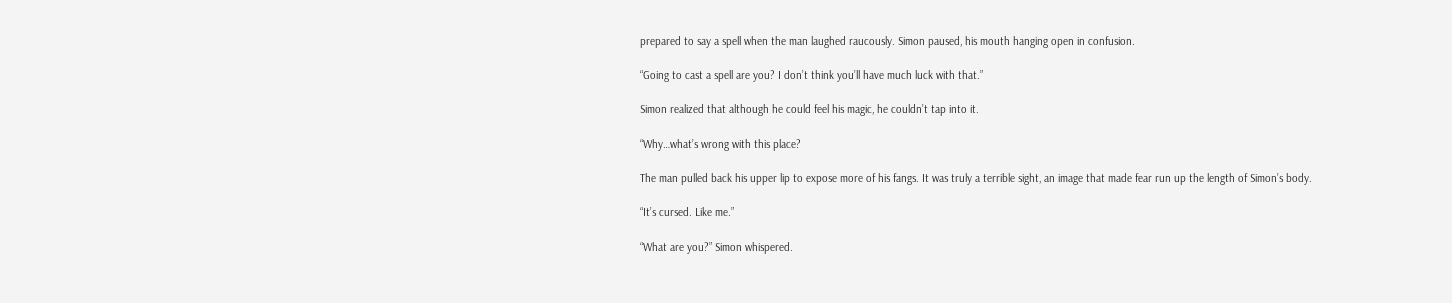prepared to say a spell when the man laughed raucously. Simon paused, his mouth hanging open in confusion.

“Going to cast a spell are you? I don’t think you’ll have much luck with that.”

Simon realized that although he could feel his magic, he couldn’t tap into it.

“Why…what’s wrong with this place?

The man pulled back his upper lip to expose more of his fangs. It was truly a terrible sight, an image that made fear run up the length of Simon’s body.

“It’s cursed. Like me.”

“What are you?” Simon whispered.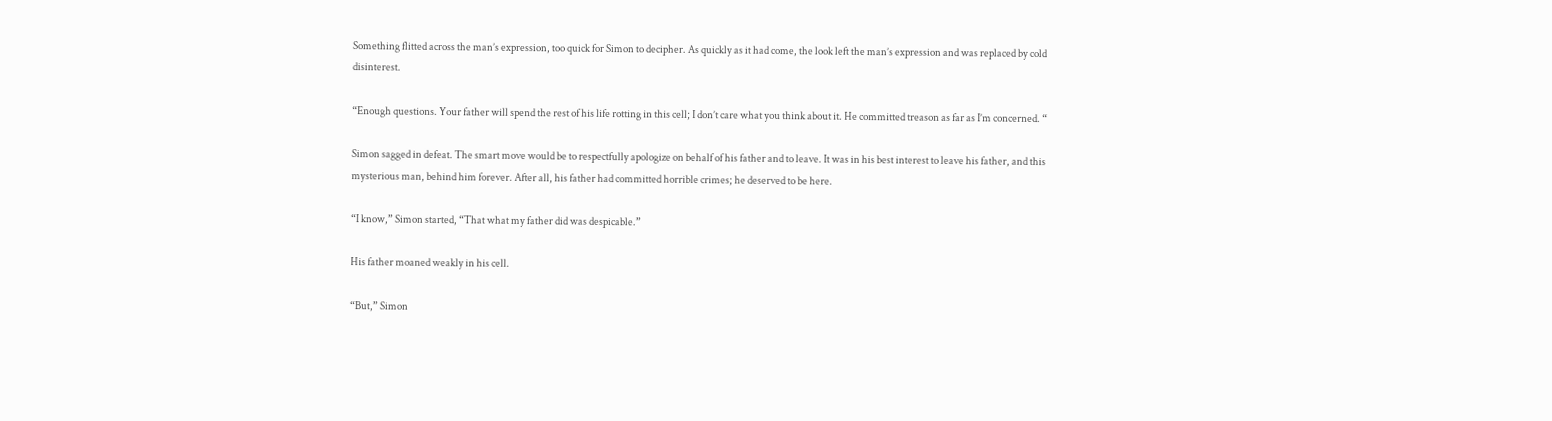Something flitted across the man’s expression, too quick for Simon to decipher. As quickly as it had come, the look left the man’s expression and was replaced by cold disinterest.

“Enough questions. Your father will spend the rest of his life rotting in this cell; I don’t care what you think about it. He committed treason as far as I’m concerned. “

Simon sagged in defeat. The smart move would be to respectfully apologize on behalf of his father and to leave. It was in his best interest to leave his father, and this mysterious man, behind him forever. After all, his father had committed horrible crimes; he deserved to be here.

“I know,” Simon started, “That what my father did was despicable.”

His father moaned weakly in his cell.

“But,” Simon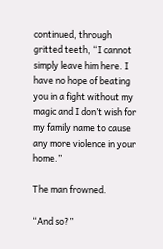continued, through gritted teeth, “I cannot simply leave him here. I have no hope of beating you in a fight without my magic and I don’t wish for my family name to cause any more violence in your home.”

The man frowned.

“And so?”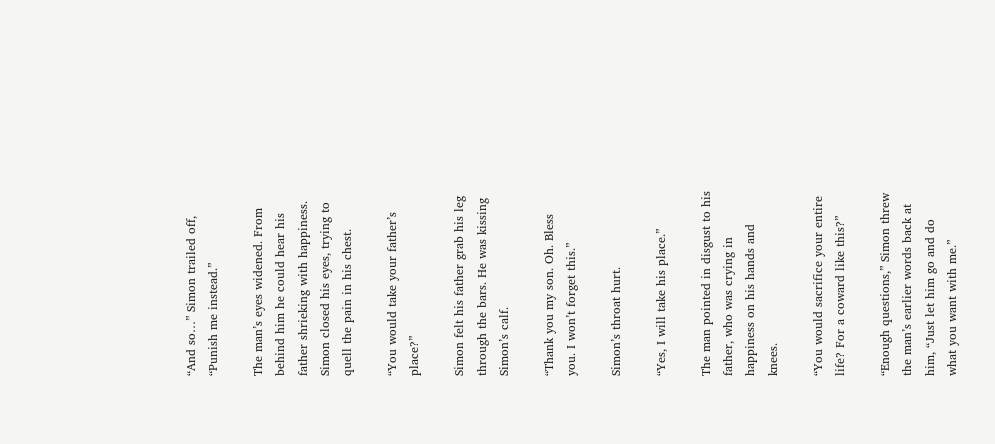“And so…” Simon trailed off, “Punish me instead.”

The man’s eyes widened. From behind him he could hear his father shrieking with happiness. Simon closed his eyes, trying to quell the pain in his chest.

“You would take your father’s place?”

Simon felt his father grab his leg through the bars. He was kissing Simon’s calf.

“Thank you my son. Oh. Bless you. I won’t forget this.”

Simon’s throat hurt.

“Yes, I will take his place.”

The man pointed in disgust to his father, who was crying in happiness on his hands and knees.

“You would sacrifice your entire life? For a coward like this?”

“Enough questions,” Simon threw the man’s earlier words back at him, “Just let him go and do what you want with me.”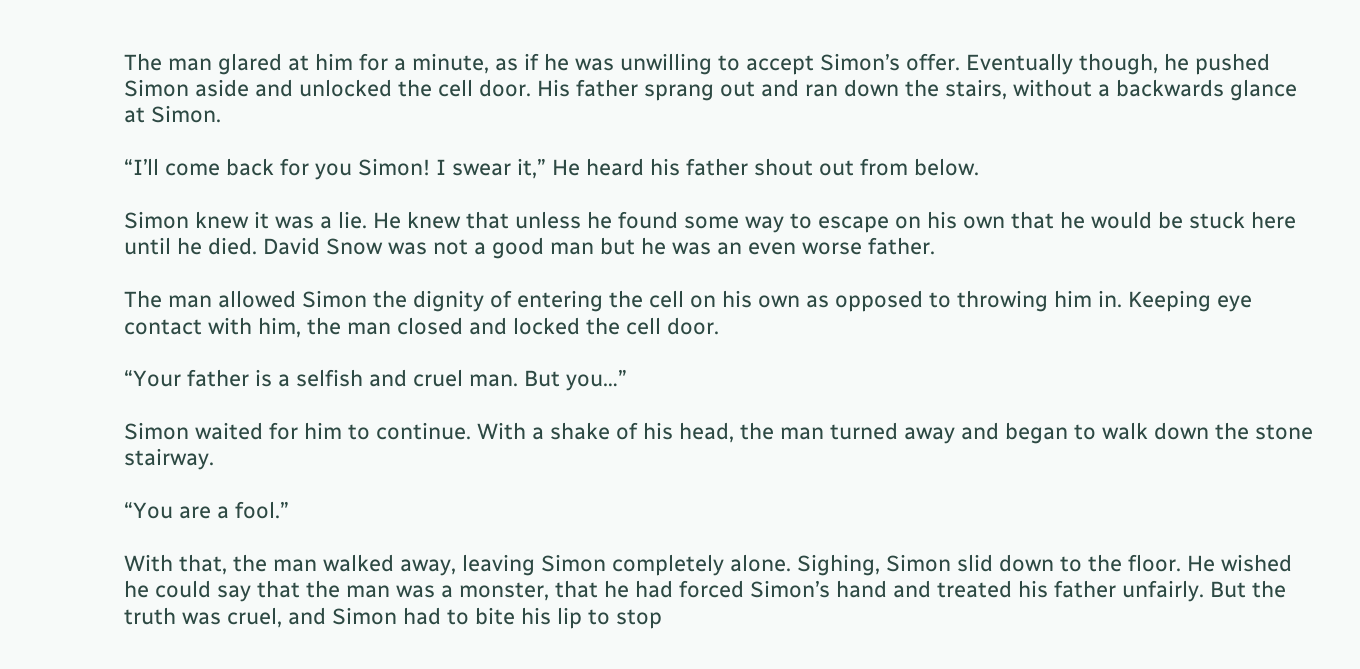The man glared at him for a minute, as if he was unwilling to accept Simon’s offer. Eventually though, he pushed Simon aside and unlocked the cell door. His father sprang out and ran down the stairs, without a backwards glance at Simon.

“I’ll come back for you Simon! I swear it,” He heard his father shout out from below.

Simon knew it was a lie. He knew that unless he found some way to escape on his own that he would be stuck here until he died. David Snow was not a good man but he was an even worse father.

The man allowed Simon the dignity of entering the cell on his own as opposed to throwing him in. Keeping eye contact with him, the man closed and locked the cell door.

“Your father is a selfish and cruel man. But you…”

Simon waited for him to continue. With a shake of his head, the man turned away and began to walk down the stone stairway.

“You are a fool.”

With that, the man walked away, leaving Simon completely alone. Sighing, Simon slid down to the floor. He wished he could say that the man was a monster, that he had forced Simon’s hand and treated his father unfairly. But the truth was cruel, and Simon had to bite his lip to stop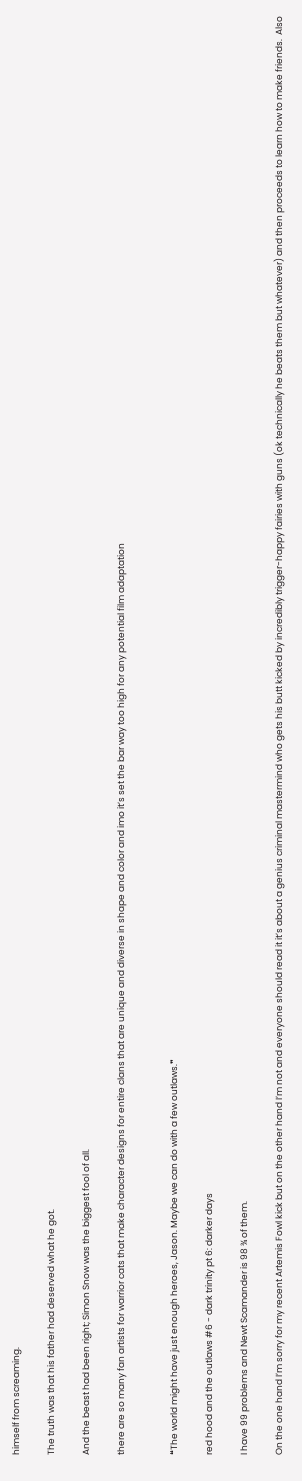himself from screaming.

The truth was that his father had deserved what he got.

And the beast had been right; Simon Snow was the biggest fool of all.

there are so many fan artists for warrior cats that make character designs for entire clans that are unique and diverse in shape and color and imo it’s set the bar way too high for any potential film adaptation


❝The world might have just enough heroes, Jason. Maybe we can do with a few outlaws.❞

red hood and the outlaws #6 - dark trinity pt 6: darker days

I have 99 problems and Newt Scamander is 98 ¾ of them.

On the one hand I’m sorry for my recent Artemis Fowl kick but on the other hand I’m not and everyone should read it it’s about a genius criminal mastermind who gets his butt kicked by incredibly trigger-happy fairies with guns (ok technically he beats them but whatever) and then proceeds to learn how to make friends.  Also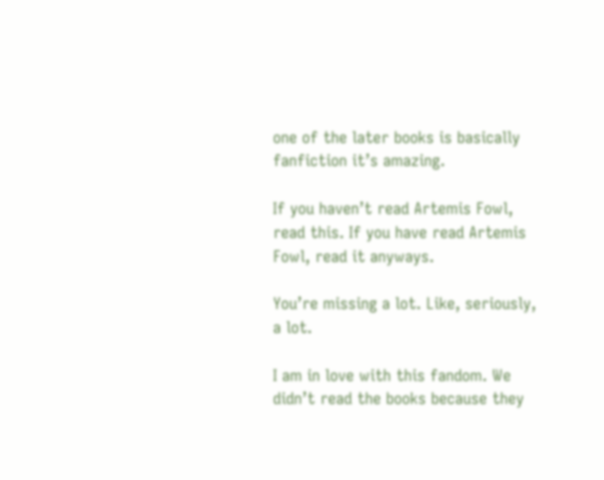one of the later books is basically fanfiction it’s amazing.

If you haven’t read Artemis Fowl, read this. If you have read Artemis Fowl, read it anyways.

You’re missing a lot. Like, seriously, a lot.

I am in love with this fandom. We didn’t read the books because they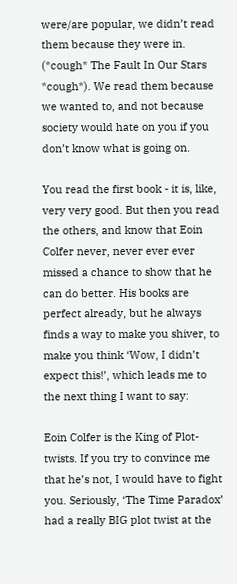were/are popular, we didn’t read them because they were in. (*cough* The Fault In Our Stars *cough*). We read them because we wanted to, and not because society would hate on you if you don’t know what is going on.

You read the first book - it is, like, very very good. But then you read the others, and know that Eoin Colfer never, never ever ever missed a chance to show that he can do better. His books are perfect already, but he always finds a way to make you shiver, to make you think ‘Wow, I didn’t expect this!’, which leads me to the next thing I want to say:

Eoin Colfer is the King of Plot-twists. If you try to convince me that he’s not, I would have to fight you. Seriously, ‘The Time Paradox’ had a really BIG plot twist at the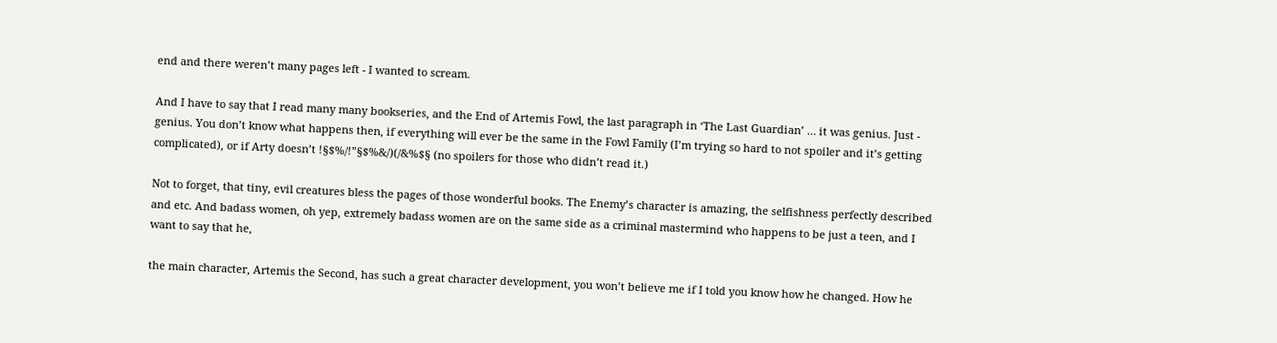end and there weren’t many pages left - I wanted to scream.

And I have to say that I read many many bookseries, and the End of Artemis Fowl, the last paragraph in ‘The Last Guardian’ … it was genius. Just - genius. You don’t know what happens then, if everything will ever be the same in the Fowl Family (I’m trying so hard to not spoiler and it’s getting complicated), or if Arty doesn’t !§$%/!”§$%&/)(/&%$§ (no spoilers for those who didn’t read it.)

Not to forget, that tiny, evil creatures bless the pages of those wonderful books. The Enemy’s character is amazing, the selfishness perfectly described and etc. And badass women, oh yep, extremely badass women are on the same side as a criminal mastermind who happens to be just a teen, and I want to say that he,

the main character, Artemis the Second, has such a great character development, you won’t believe me if I told you know how he changed. How he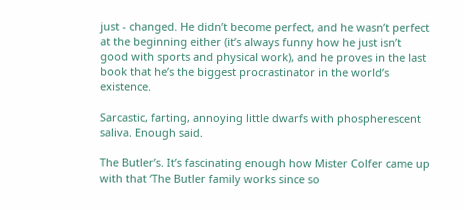just - changed. He didn’t become perfect, and he wasn’t perfect at the beginning either (it’s always funny how he just isn’t good with sports and physical work), and he proves in the last book that he’s the biggest procrastinator in the world’s existence.

Sarcastic, farting, annoying little dwarfs with phospherescent saliva. Enough said.

The Butler’s. It’s fascinating enough how Mister Colfer came up with that ‘The Butler family works since so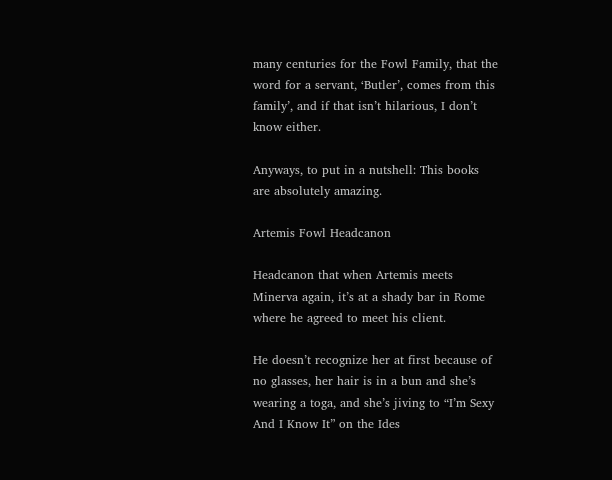many centuries for the Fowl Family, that the word for a servant, ‘Butler’, comes from this family’, and if that isn’t hilarious, I don’t know either.

Anyways, to put in a nutshell: This books are absolutely amazing.

Artemis Fowl Headcanon

Headcanon that when Artemis meets Minerva again, it’s at a shady bar in Rome where he agreed to meet his client.

He doesn’t recognize her at first because of no glasses, her hair is in a bun and she’s wearing a toga, and she’s jiving to “I’m Sexy And I Know It” on the Ides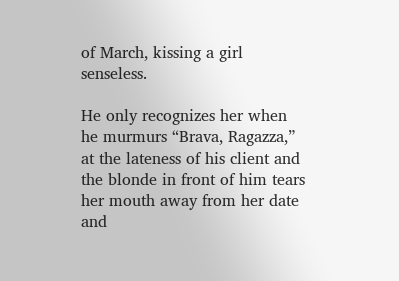of March, kissing a girl senseless.

He only recognizes her when he murmurs “Brava, Ragazza,” at the lateness of his client and the blonde in front of him tears her mouth away from her date and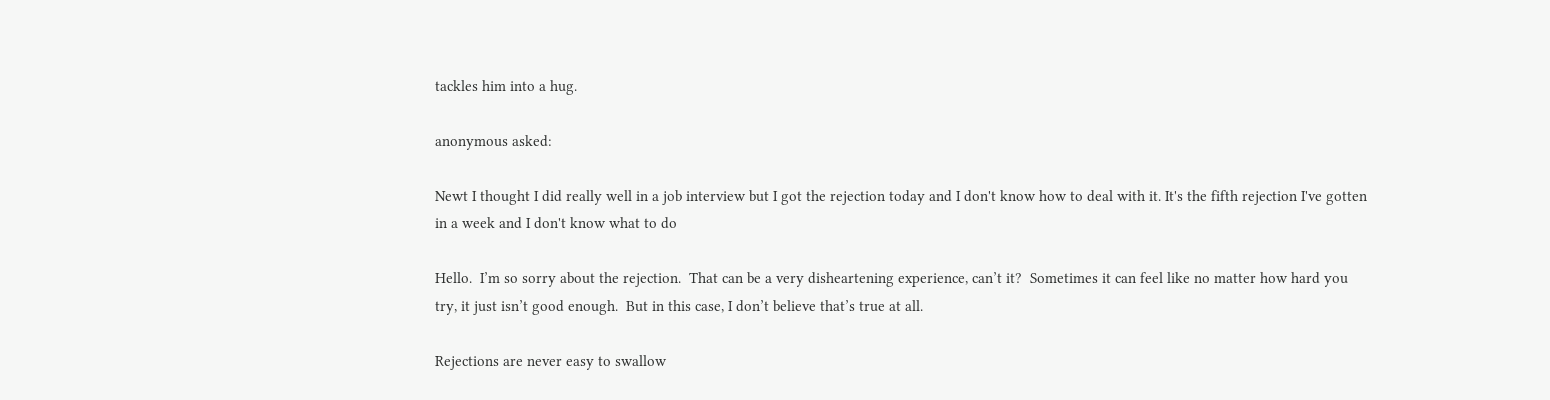tackles him into a hug.

anonymous asked:

Newt I thought I did really well in a job interview but I got the rejection today and I don't know how to deal with it. It's the fifth rejection I've gotten in a week and I don't know what to do

Hello.  I’m so sorry about the rejection.  That can be a very disheartening experience, can’t it?  Sometimes it can feel like no matter how hard you try, it just isn’t good enough.  But in this case, I don’t believe that’s true at all.

Rejections are never easy to swallow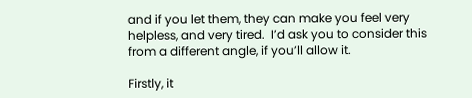and if you let them, they can make you feel very helpless, and very tired.  I’d ask you to consider this from a different angle, if you’ll allow it.

Firstly, it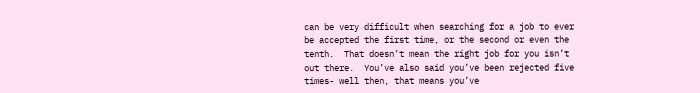can be very difficult when searching for a job to ever be accepted the first time, or the second or even the tenth.  That doesn’t mean the right job for you isn’t out there.  You’ve also said you’ve been rejected five times- well then, that means you’ve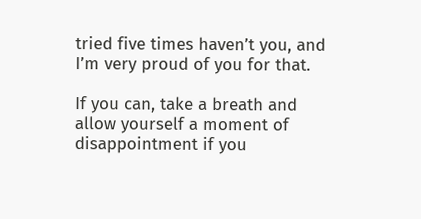tried five times haven’t you, and I’m very proud of you for that.

If you can, take a breath and allow yourself a moment of disappointment if you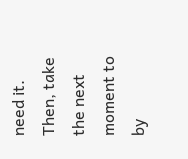need it.  Then, take the next moment to by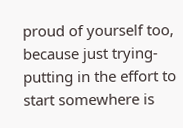proud of yourself too, because just trying- putting in the effort to start somewhere is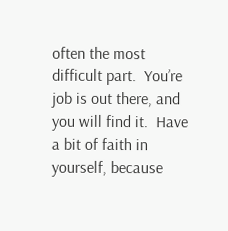often the most difficult part.  You’re job is out there, and you will find it.  Have a bit of faith in yourself, because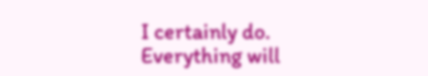I certainly do.  Everything will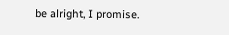be alright, I promise.